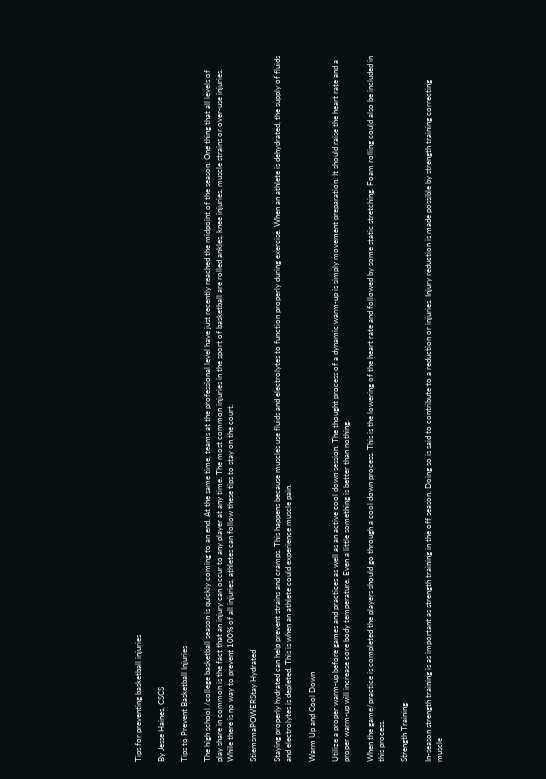Tips for preventing basketball injuries

By Jesse Haines, CSCS

Tips to Prevent Basketball Injuries

The high school /college basketball season is quickly coming to an end. At the same time, teams at the professional level have just recently reached the midpoint of the season. One thing that all levels of play share in common is the fact that an injury can occur to any player at any time. The most common injuries in the sport of basketball are rolled ankles, knee injuries, muscle strains or over-use injuries. While there is no way to prevent 100% of all injuries, athletes can follow these tips to stay on the court.

StiemsmaPOWERStay Hydrated

Staying properly hydrated can help prevent strains and cramps. This happens because muscles use fluids and electrolytes to function properly during exercise. When an athlete is dehydrated, the supply of fluids and electrolytes is depleted. This is when an athlete could experience muscle pain.

Warm Up and Cool Down

Utilize a proper warm-up before games and practices as well as an active cool down session. The thought process of a dynamic warm-up is simply movement preparation. It should raise the heart rate and a proper warm-up will increase core body temperature. Even a little something is better than nothing.

When the game/practice is completed the players should go through a cool down process. This is the lowering of the heart rate and followed by some static stretching. Foam rolling could also be included in this process.

Strength Training

In-season strength training is as important as strength training in the off season. Doing so is said to contribute to a reduction or injuries. Injury reduction is made possible by strength training correcting muscle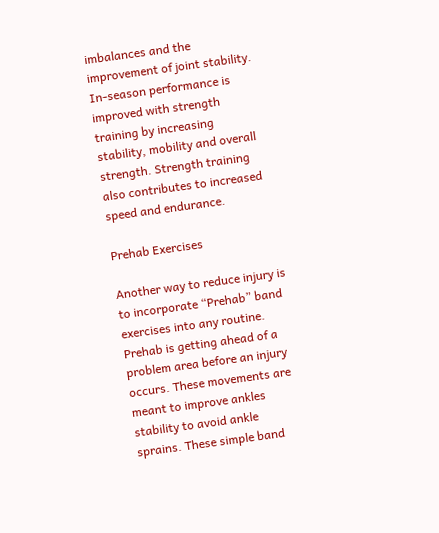imbalances and the improvement of joint stability. In-season performance is improved with strength training by increasing stability, mobility and overall strength. Strength training also contributes to increased speed and endurance.

Prehab Exercises

Another way to reduce injury is to incorporate “Prehab” band exercises into any routine. Prehab is getting ahead of a problem area before an injury occurs. These movements are meant to improve ankles stability to avoid ankle sprains. These simple band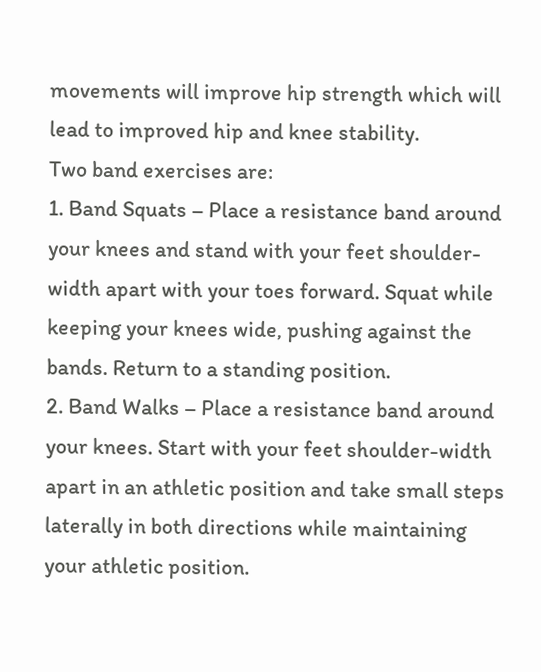movements will improve hip strength which will lead to improved hip and knee stability.
Two band exercises are:
1. Band Squats – Place a resistance band around your knees and stand with your feet shoulder-width apart with your toes forward. Squat while keeping your knees wide, pushing against the bands. Return to a standing position.
2. Band Walks – Place a resistance band around your knees. Start with your feet shoulder-width apart in an athletic position and take small steps laterally in both directions while maintaining your athletic position.